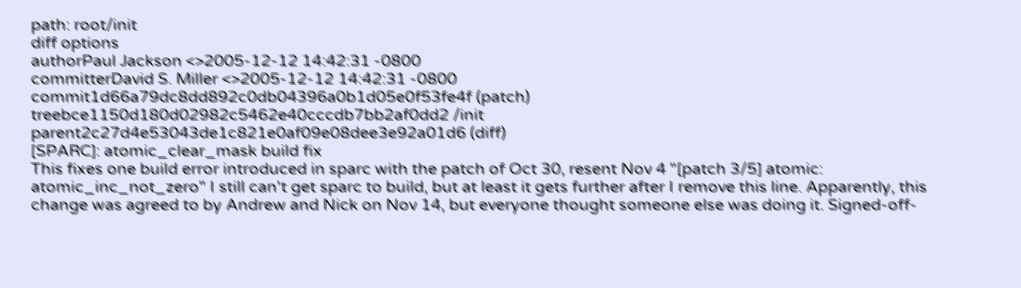path: root/init
diff options
authorPaul Jackson <>2005-12-12 14:42:31 -0800
committerDavid S. Miller <>2005-12-12 14:42:31 -0800
commit1d66a79dc8dd892c0db04396a0b1d05e0f53fe4f (patch)
treebce1150d180d02982c5462e40cccdb7bb2af0dd2 /init
parent2c27d4e53043de1c821e0af09e08dee3e92a01d6 (diff)
[SPARC]: atomic_clear_mask build fix
This fixes one build error introduced in sparc with the patch of Oct 30, resent Nov 4 "[patch 3/5] atomic: atomic_inc_not_zero" I still can't get sparc to build, but at least it gets further after I remove this line. Apparently, this change was agreed to by Andrew and Nick on Nov 14, but everyone thought someone else was doing it. Signed-off-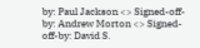by: Paul Jackson <> Signed-off-by: Andrew Morton <> Signed-off-by: David S.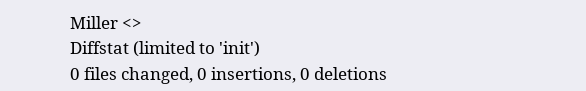Miller <>
Diffstat (limited to 'init')
0 files changed, 0 insertions, 0 deletions